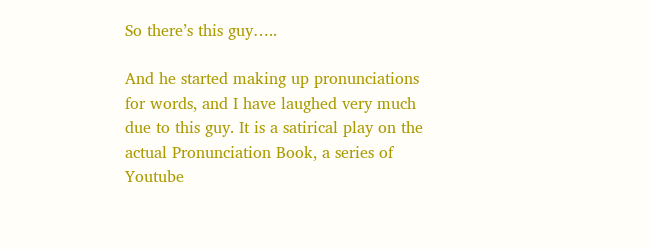So there’s this guy…..

And he started making up pronunciations for words, and I have laughed very much due to this guy. It is a satirical play on the actual Pronunciation Book, a series of Youtube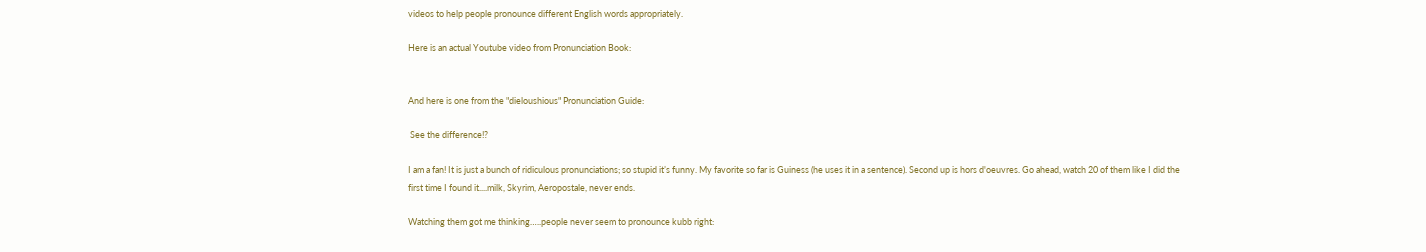videos to help people pronounce different English words appropriately.

Here is an actual Youtube video from Pronunciation Book:


And here is one from the "dieloushious" Pronunciation Guide:

 See the difference!?

I am a fan! It is just a bunch of ridiculous pronunciations; so stupid it’s funny. My favorite so far is Guiness (he uses it in a sentence). Second up is hors d'oeuvres. Go ahead, watch 20 of them like I did the first time I found it....milk, Skyrim, Aeropostale, never ends.

Watching them got me thinking…..people never seem to pronounce kubb right: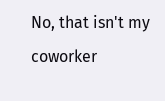No, that isn't my coworker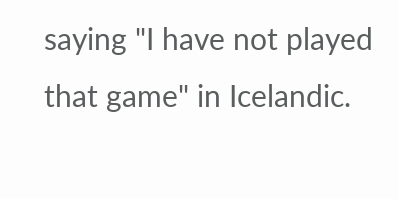saying "I have not played that game" in Icelandic.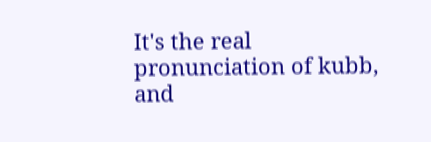It's the real pronunciation of kubb, and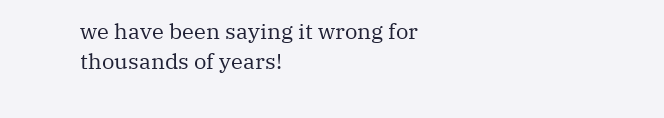we have been saying it wrong for thousands of years!